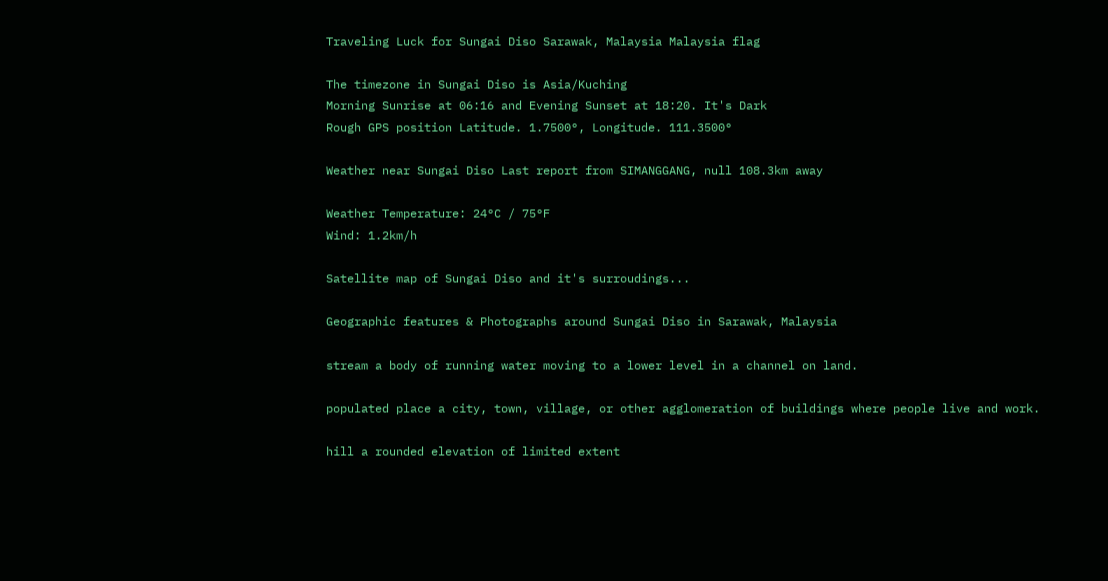Traveling Luck for Sungai Diso Sarawak, Malaysia Malaysia flag

The timezone in Sungai Diso is Asia/Kuching
Morning Sunrise at 06:16 and Evening Sunset at 18:20. It's Dark
Rough GPS position Latitude. 1.7500°, Longitude. 111.3500°

Weather near Sungai Diso Last report from SIMANGGANG, null 108.3km away

Weather Temperature: 24°C / 75°F
Wind: 1.2km/h

Satellite map of Sungai Diso and it's surroudings...

Geographic features & Photographs around Sungai Diso in Sarawak, Malaysia

stream a body of running water moving to a lower level in a channel on land.

populated place a city, town, village, or other agglomeration of buildings where people live and work.

hill a rounded elevation of limited extent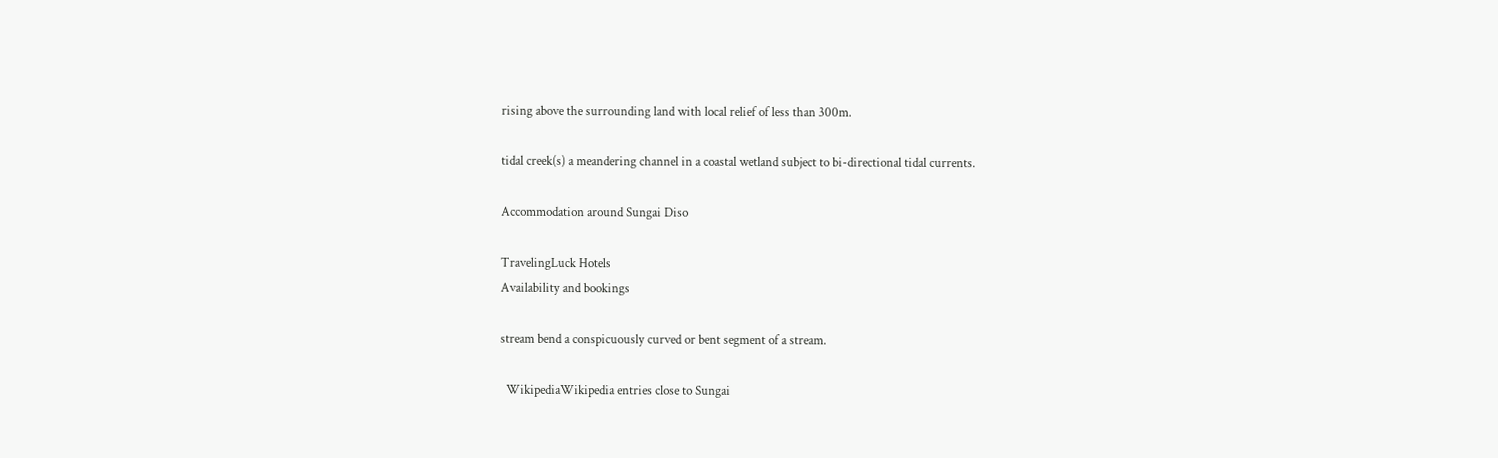rising above the surrounding land with local relief of less than 300m.

tidal creek(s) a meandering channel in a coastal wetland subject to bi-directional tidal currents.

Accommodation around Sungai Diso

TravelingLuck Hotels
Availability and bookings

stream bend a conspicuously curved or bent segment of a stream.

  WikipediaWikipedia entries close to Sungai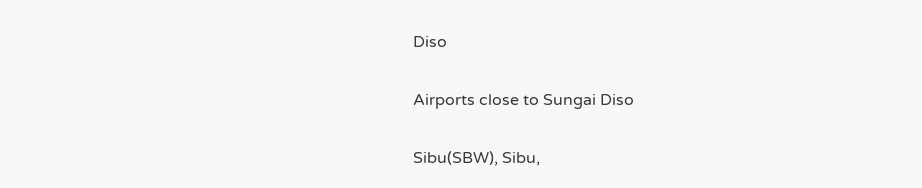Diso

Airports close to Sungai Diso

Sibu(SBW), Sibu,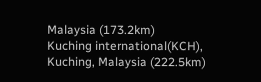Malaysia (173.2km)
Kuching international(KCH), Kuching, Malaysia (222.5km)